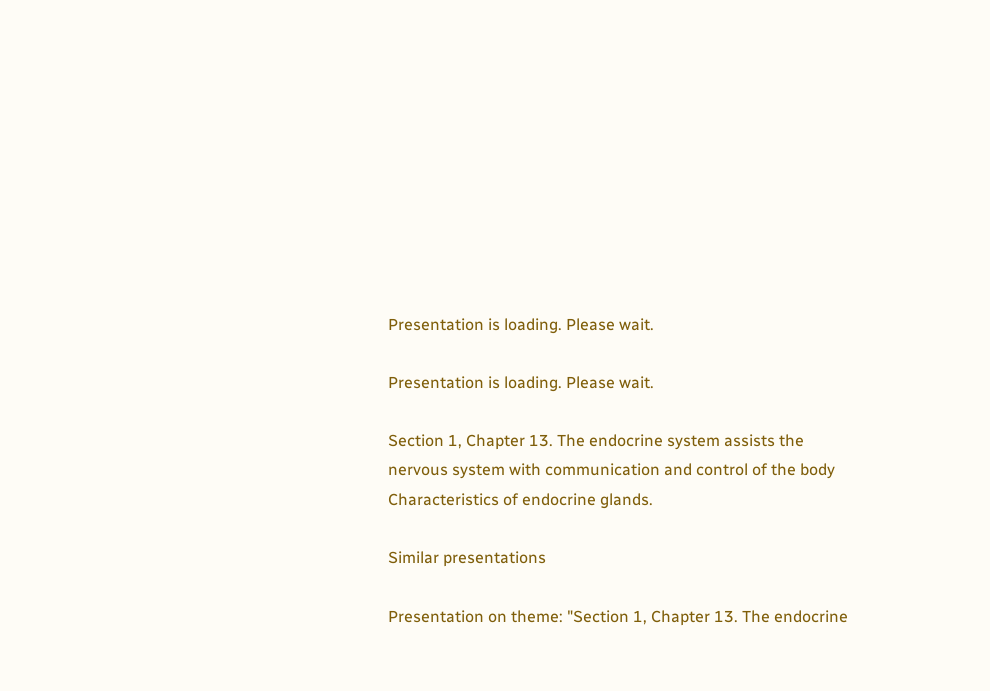Presentation is loading. Please wait.

Presentation is loading. Please wait.

Section 1, Chapter 13. The endocrine system assists the nervous system with communication and control of the body Characteristics of endocrine glands.

Similar presentations

Presentation on theme: "Section 1, Chapter 13. The endocrine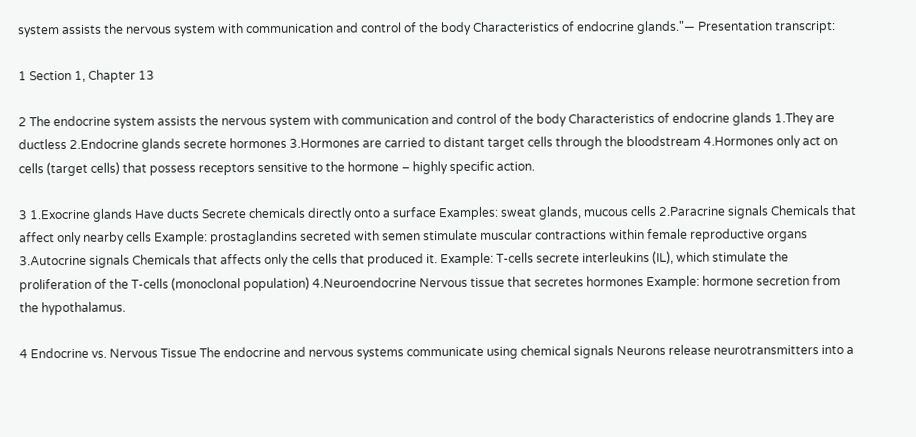system assists the nervous system with communication and control of the body Characteristics of endocrine glands."— Presentation transcript:

1 Section 1, Chapter 13

2 The endocrine system assists the nervous system with communication and control of the body Characteristics of endocrine glands 1.They are ductless 2.Endocrine glands secrete hormones 3.Hormones are carried to distant target cells through the bloodstream 4.Hormones only act on cells (target cells) that possess receptors sensitive to the hormone – highly specific action.

3 1.Exocrine glands Have ducts Secrete chemicals directly onto a surface Examples: sweat glands, mucous cells 2.Paracrine signals Chemicals that affect only nearby cells Example: prostaglandins secreted with semen stimulate muscular contractions within female reproductive organs 3.Autocrine signals Chemicals that affects only the cells that produced it. Example: T-cells secrete interleukins (IL), which stimulate the proliferation of the T-cells (monoclonal population) 4.Neuroendocrine Nervous tissue that secretes hormones Example: hormone secretion from the hypothalamus.

4 Endocrine vs. Nervous Tissue The endocrine and nervous systems communicate using chemical signals Neurons release neurotransmitters into a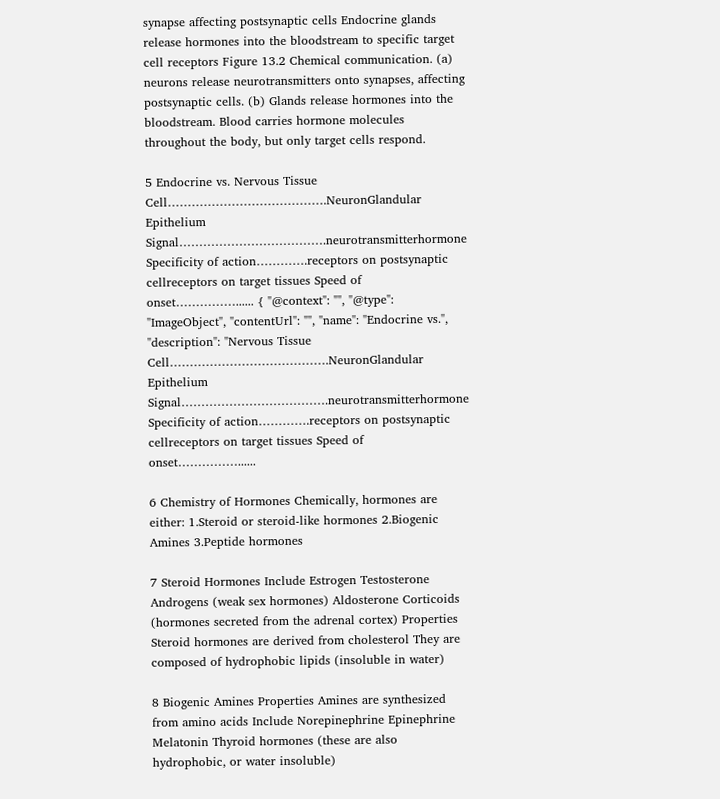synapse affecting postsynaptic cells Endocrine glands release hormones into the bloodstream to specific target cell receptors Figure 13.2 Chemical communication. (a) neurons release neurotransmitters onto synapses, affecting postsynaptic cells. (b) Glands release hormones into the bloodstream. Blood carries hormone molecules throughout the body, but only target cells respond.

5 Endocrine vs. Nervous Tissue Cell………………………………….NeuronGlandular Epithelium Signal……………………………….neurotransmitterhormone Specificity of action………….receptors on postsynaptic cellreceptors on target tissues Speed of onset……………...... { "@context": "", "@type": "ImageObject", "contentUrl": "", "name": "Endocrine vs.", "description": "Nervous Tissue Cell………………………………….NeuronGlandular Epithelium Signal……………………………….neurotransmitterhormone Specificity of action………….receptors on postsynaptic cellreceptors on target tissues Speed of onset……………......

6 Chemistry of Hormones Chemically, hormones are either: 1.Steroid or steroid-like hormones 2.Biogenic Amines 3.Peptide hormones

7 Steroid Hormones Include Estrogen Testosterone Androgens (weak sex hormones) Aldosterone Corticoids (hormones secreted from the adrenal cortex) Properties Steroid hormones are derived from cholesterol They are composed of hydrophobic lipids (insoluble in water)

8 Biogenic Amines Properties Amines are synthesized from amino acids Include Norepinephrine Epinephrine Melatonin Thyroid hormones (these are also hydrophobic, or water insoluble)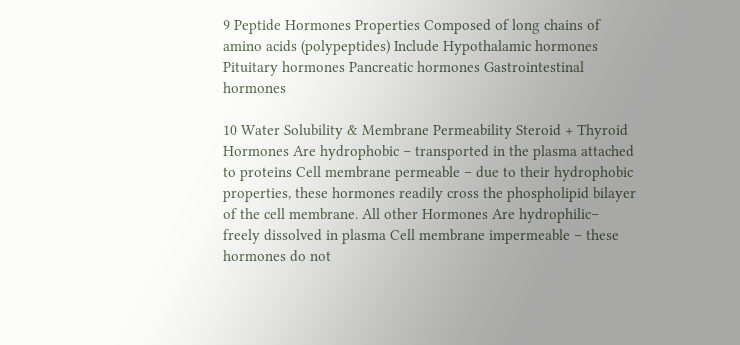9 Peptide Hormones Properties Composed of long chains of amino acids (polypeptides) Include Hypothalamic hormones Pituitary hormones Pancreatic hormones Gastrointestinal hormones

10 Water Solubility & Membrane Permeability Steroid + Thyroid Hormones Are hydrophobic – transported in the plasma attached to proteins Cell membrane permeable – due to their hydrophobic properties, these hormones readily cross the phospholipid bilayer of the cell membrane. All other Hormones Are hydrophilic– freely dissolved in plasma Cell membrane impermeable – these hormones do not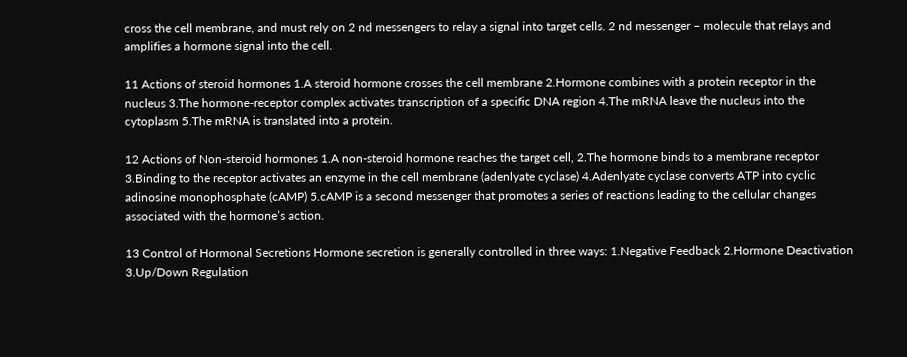cross the cell membrane, and must rely on 2 nd messengers to relay a signal into target cells. 2 nd messenger – molecule that relays and amplifies a hormone signal into the cell.

11 Actions of steroid hormones 1.A steroid hormone crosses the cell membrane 2.Hormone combines with a protein receptor in the nucleus 3.The hormone-receptor complex activates transcription of a specific DNA region 4.The mRNA leave the nucleus into the cytoplasm 5.The mRNA is translated into a protein.

12 Actions of Non-steroid hormones 1.A non-steroid hormone reaches the target cell, 2.The hormone binds to a membrane receptor 3.Binding to the receptor activates an enzyme in the cell membrane (adenlyate cyclase) 4.Adenlyate cyclase converts ATP into cyclic adinosine monophosphate (cAMP) 5.cAMP is a second messenger that promotes a series of reactions leading to the cellular changes associated with the hormone’s action.

13 Control of Hormonal Secretions Hormone secretion is generally controlled in three ways: 1.Negative Feedback 2.Hormone Deactivation 3.Up/Down Regulation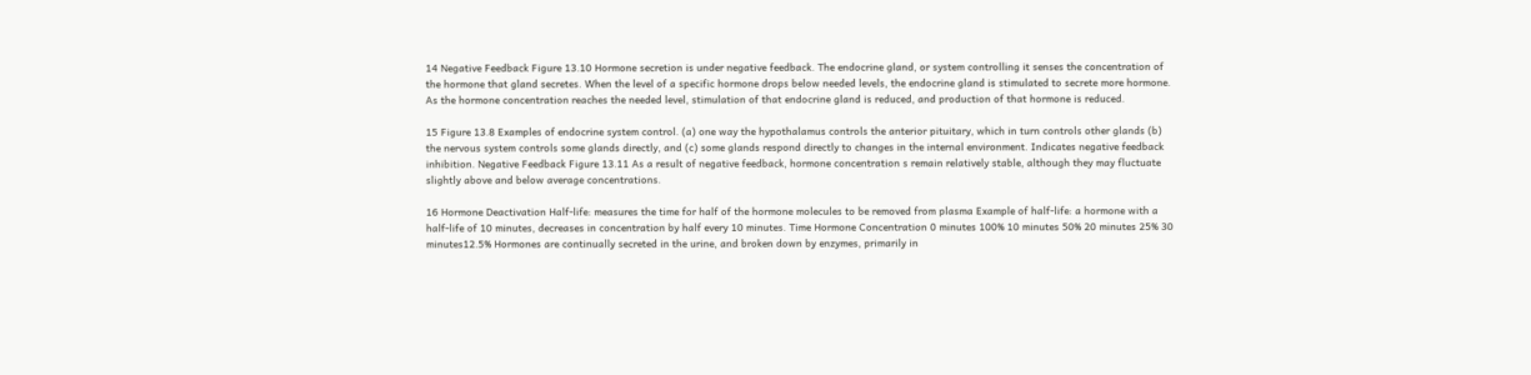14 Negative Feedback Figure 13.10 Hormone secretion is under negative feedback. The endocrine gland, or system controlling it senses the concentration of the hormone that gland secretes. When the level of a specific hormone drops below needed levels, the endocrine gland is stimulated to secrete more hormone. As the hormone concentration reaches the needed level, stimulation of that endocrine gland is reduced, and production of that hormone is reduced.

15 Figure 13.8 Examples of endocrine system control. (a) one way the hypothalamus controls the anterior pituitary, which in turn controls other glands (b) the nervous system controls some glands directly, and (c) some glands respond directly to changes in the internal environment. Indicates negative feedback inhibition. Negative Feedback Figure 13.11 As a result of negative feedback, hormone concentration s remain relatively stable, although they may fluctuate slightly above and below average concentrations.

16 Hormone Deactivation Half-life: measures the time for half of the hormone molecules to be removed from plasma Example of half-life: a hormone with a half-life of 10 minutes, decreases in concentration by half every 10 minutes. Time Hormone Concentration 0 minutes 100% 10 minutes 50% 20 minutes 25% 30 minutes12.5% Hormones are continually secreted in the urine, and broken down by enzymes, primarily in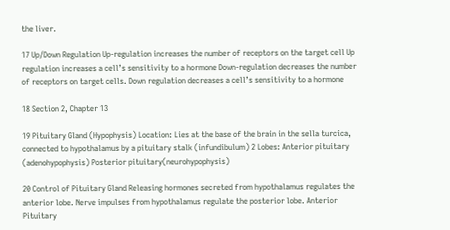the liver.

17 Up/Down Regulation Up-regulation increases the number of receptors on the target cell Up regulation increases a cell’s sensitivity to a hormone Down-regulation decreases the number of receptors on target cells. Down regulation decreases a cell’s sensitivity to a hormone

18 Section 2, Chapter 13

19 Pituitary Gland (Hypophysis) Location: Lies at the base of the brain in the sella turcica, connected to hypothalamus by a pituitary stalk (infundibulum) 2 Lobes: Anterior pituitary (adenohypophysis) Posterior pituitary(neurohypophysis)

20 Control of Pituitary Gland Releasing hormones secreted from hypothalamus regulates the anterior lobe. Nerve impulses from hypothalamus regulate the posterior lobe. Anterior Pituitary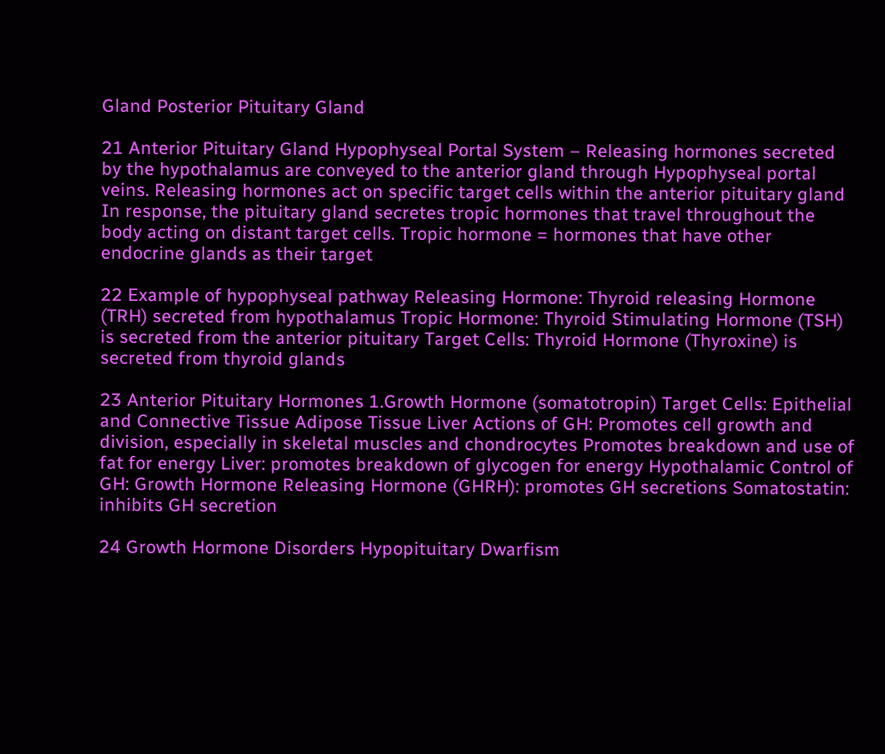Gland Posterior Pituitary Gland

21 Anterior Pituitary Gland Hypophyseal Portal System – Releasing hormones secreted by the hypothalamus are conveyed to the anterior gland through Hypophyseal portal veins. Releasing hormones act on specific target cells within the anterior pituitary gland In response, the pituitary gland secretes tropic hormones that travel throughout the body acting on distant target cells. Tropic hormone = hormones that have other endocrine glands as their target

22 Example of hypophyseal pathway Releasing Hormone: Thyroid releasing Hormone (TRH) secreted from hypothalamus Tropic Hormone: Thyroid Stimulating Hormone (TSH) is secreted from the anterior pituitary Target Cells: Thyroid Hormone (Thyroxine) is secreted from thyroid glands

23 Anterior Pituitary Hormones 1.Growth Hormone (somatotropin) Target Cells: Epithelial and Connective Tissue Adipose Tissue Liver Actions of GH: Promotes cell growth and division, especially in skeletal muscles and chondrocytes Promotes breakdown and use of fat for energy Liver: promotes breakdown of glycogen for energy Hypothalamic Control of GH: Growth Hormone Releasing Hormone (GHRH): promotes GH secretions Somatostatin: inhibits GH secretion

24 Growth Hormone Disorders Hypopituitary Dwarfism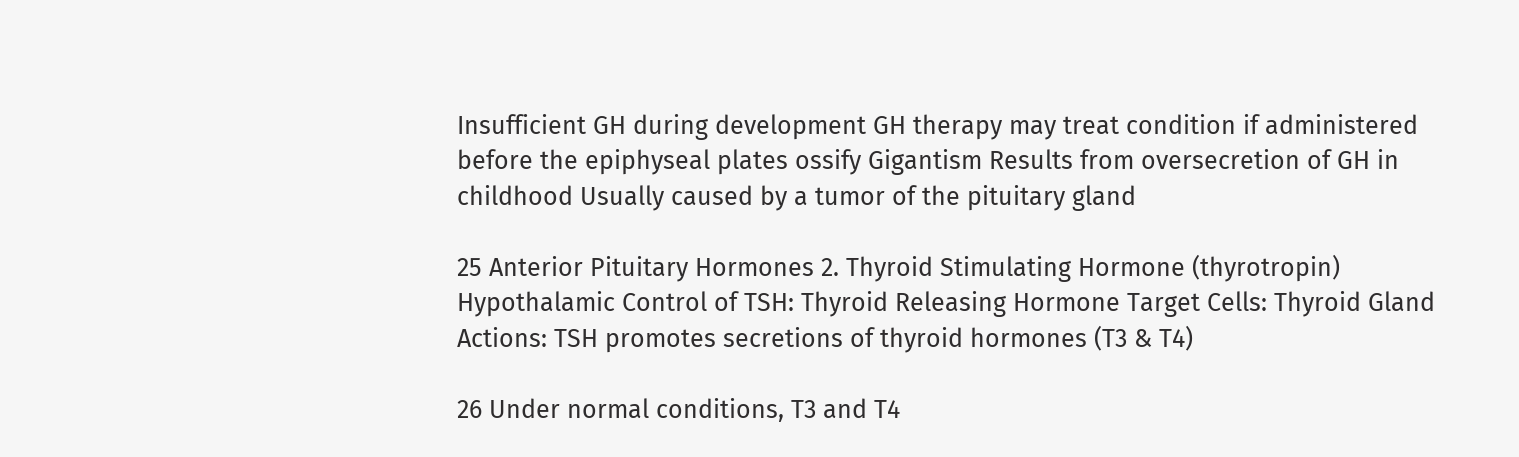Insufficient GH during development GH therapy may treat condition if administered before the epiphyseal plates ossify Gigantism Results from oversecretion of GH in childhood Usually caused by a tumor of the pituitary gland

25 Anterior Pituitary Hormones 2. Thyroid Stimulating Hormone (thyrotropin) Hypothalamic Control of TSH: Thyroid Releasing Hormone Target Cells: Thyroid Gland Actions: TSH promotes secretions of thyroid hormones (T3 & T4)

26 Under normal conditions, T3 and T4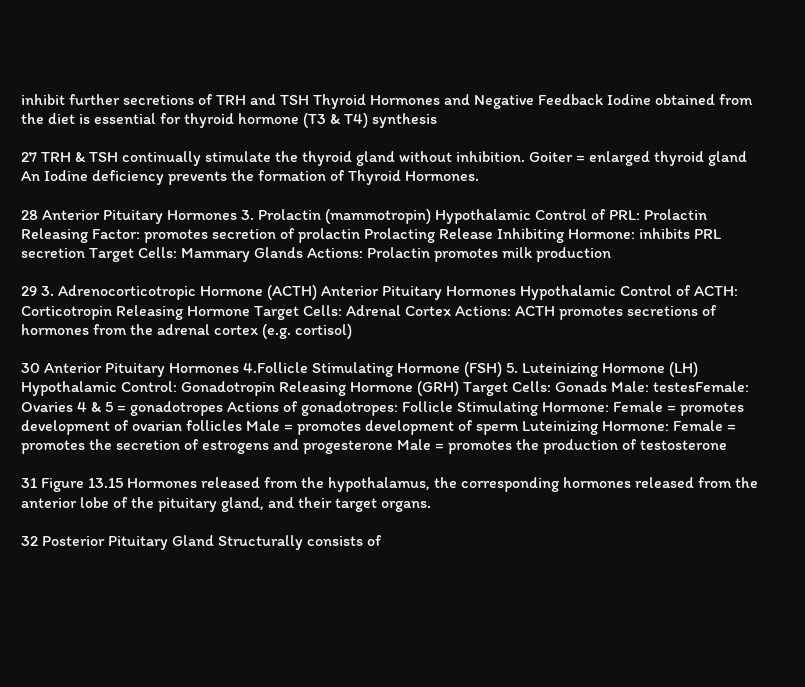inhibit further secretions of TRH and TSH Thyroid Hormones and Negative Feedback Iodine obtained from the diet is essential for thyroid hormone (T3 & T4) synthesis

27 TRH & TSH continually stimulate the thyroid gland without inhibition. Goiter = enlarged thyroid gland An Iodine deficiency prevents the formation of Thyroid Hormones.

28 Anterior Pituitary Hormones 3. Prolactin (mammotropin) Hypothalamic Control of PRL: Prolactin Releasing Factor: promotes secretion of prolactin Prolacting Release Inhibiting Hormone: inhibits PRL secretion Target Cells: Mammary Glands Actions: Prolactin promotes milk production

29 3. Adrenocorticotropic Hormone (ACTH) Anterior Pituitary Hormones Hypothalamic Control of ACTH: Corticotropin Releasing Hormone Target Cells: Adrenal Cortex Actions: ACTH promotes secretions of hormones from the adrenal cortex (e.g. cortisol)

30 Anterior Pituitary Hormones 4.Follicle Stimulating Hormone (FSH) 5. Luteinizing Hormone (LH) Hypothalamic Control: Gonadotropin Releasing Hormone (GRH) Target Cells: Gonads Male: testesFemale: Ovaries 4 & 5 = gonadotropes Actions of gonadotropes: Follicle Stimulating Hormone: Female = promotes development of ovarian follicles Male = promotes development of sperm Luteinizing Hormone: Female = promotes the secretion of estrogens and progesterone Male = promotes the production of testosterone

31 Figure 13.15 Hormones released from the hypothalamus, the corresponding hormones released from the anterior lobe of the pituitary gland, and their target organs.

32 Posterior Pituitary Gland Structurally consists of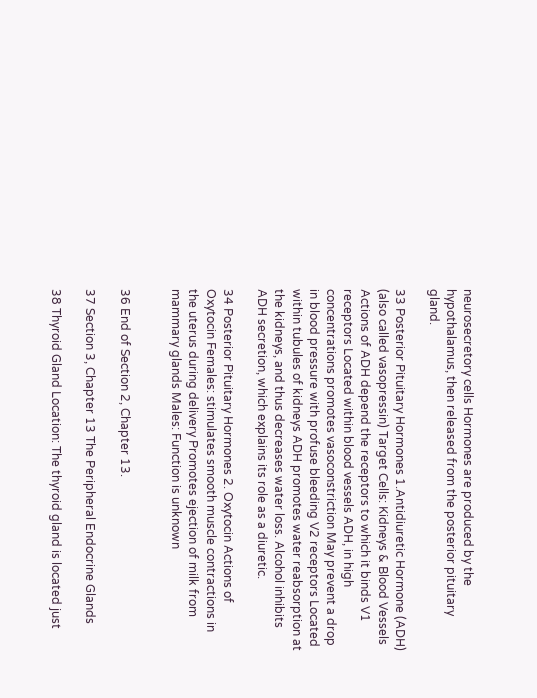neurosecretory cells Hormones are produced by the hypothalamus, then released from the posterior pituitary gland.

33 Posterior Pituitary Hormones 1.Antidiuretic Hormone (ADH) (also called vasopressin) Target Cells: Kidneys & Blood Vessels Actions of ADH depend the receptors to which it binds V1 receptors Located within blood vessels ADH, in high concentrations promotes vasoconstriction May prevent a drop in blood pressure with profuse bleeding V2 receptors Located within tubules of kidneys ADH promotes water reabsorption at the kidneys, and thus decreases water loss. Alcohol inhibits ADH secretion, which explains its role as a diuretic.

34 Posterior Pituitary Hormones 2. Oxytocin Actions of Oxytocin Females: stimulates smooth muscle contractions in the uterus during delivery Promotes ejection of milk from mammary glands Males: Function is unknown


36 End of Section 2, Chapter 13.

37 Section 3, Chapter 13 The Peripheral Endocrine Glands

38 Thyroid Gland Location: The thyroid gland is located just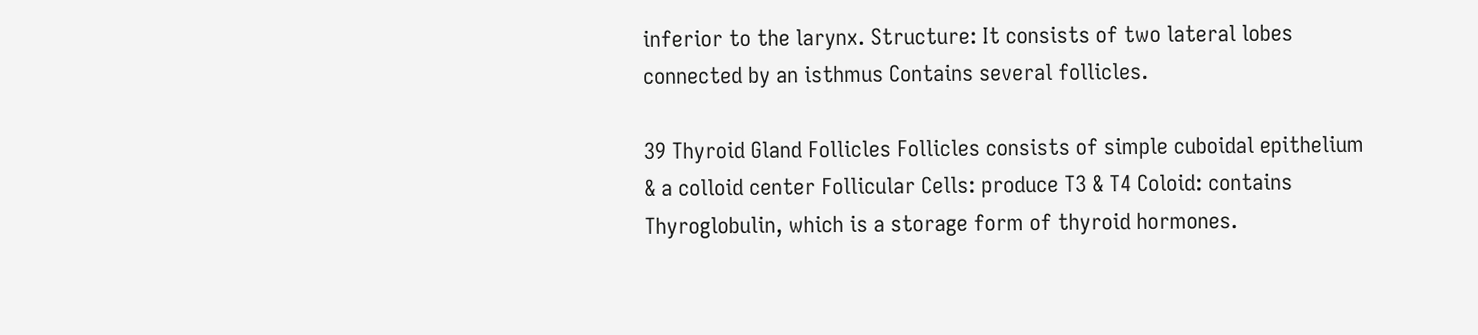inferior to the larynx. Structure: It consists of two lateral lobes connected by an isthmus Contains several follicles.

39 Thyroid Gland Follicles Follicles consists of simple cuboidal epithelium & a colloid center Follicular Cells: produce T3 & T4 Coloid: contains Thyroglobulin, which is a storage form of thyroid hormones.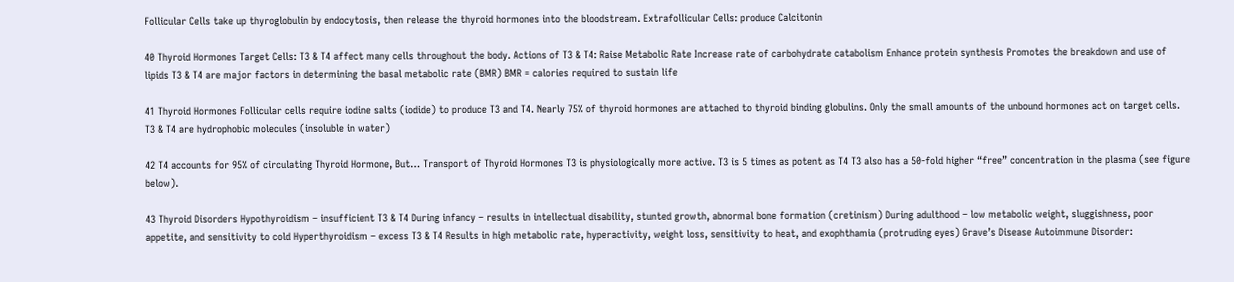Follicular Cells take up thyroglobulin by endocytosis, then release the thyroid hormones into the bloodstream. Extrafollicular Cells: produce Calcitonin

40 Thyroid Hormones Target Cells: T3 & T4 affect many cells throughout the body. Actions of T3 & T4: Raise Metabolic Rate Increase rate of carbohydrate catabolism Enhance protein synthesis Promotes the breakdown and use of lipids T3 & T4 are major factors in determining the basal metabolic rate (BMR) BMR = calories required to sustain life

41 Thyroid Hormones Follicular cells require iodine salts (iodide) to produce T3 and T4. Nearly 75% of thyroid hormones are attached to thyroid binding globulins. Only the small amounts of the unbound hormones act on target cells. T3 & T4 are hydrophobic molecules (insoluble in water)

42 T4 accounts for 95% of circulating Thyroid Hormone, But… Transport of Thyroid Hormones T3 is physiologically more active. T3 is 5 times as potent as T4 T3 also has a 50-fold higher “free” concentration in the plasma (see figure below).

43 Thyroid Disorders Hypothyroidism – insufficient T3 & T4 During infancy – results in intellectual disability, stunted growth, abnormal bone formation (cretinism) During adulthood – low metabolic weight, sluggishness, poor appetite, and sensitivity to cold Hyperthyroidism – excess T3 & T4 Results in high metabolic rate, hyperactivity, weight loss, sensitivity to heat, and exophthamia (protruding eyes) Grave’s Disease Autoimmune Disorder: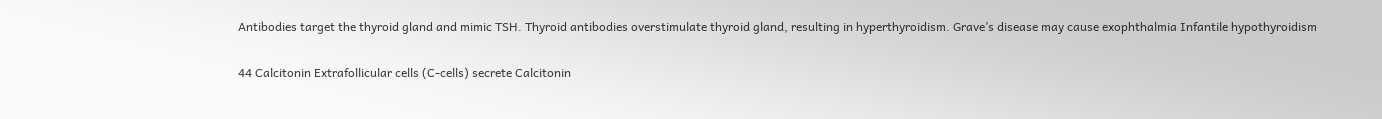Antibodies target the thyroid gland and mimic TSH. Thyroid antibodies overstimulate thyroid gland, resulting in hyperthyroidism. Grave’s disease may cause exophthalmia Infantile hypothyroidism

44 Calcitonin Extrafollicular cells (C-cells) secrete Calcitonin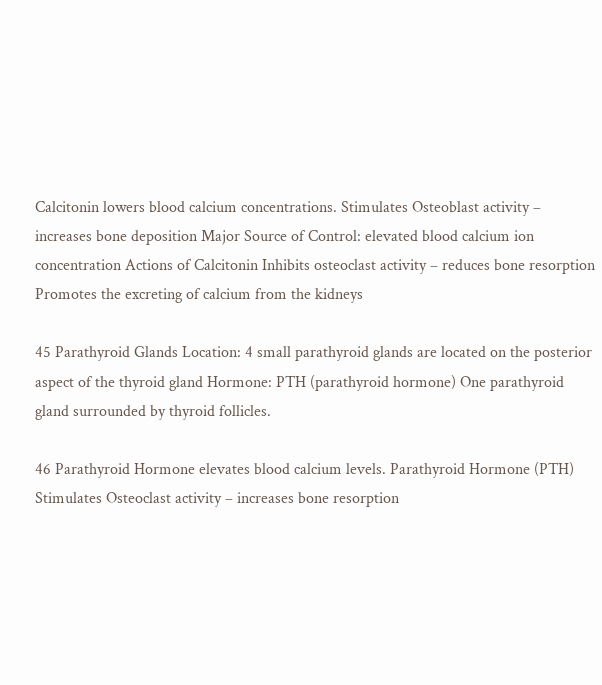Calcitonin lowers blood calcium concentrations. Stimulates Osteoblast activity – increases bone deposition Major Source of Control: elevated blood calcium ion concentration Actions of Calcitonin Inhibits osteoclast activity – reduces bone resorption Promotes the excreting of calcium from the kidneys

45 Parathyroid Glands Location: 4 small parathyroid glands are located on the posterior aspect of the thyroid gland Hormone: PTH (parathyroid hormone) One parathyroid gland surrounded by thyroid follicles.

46 Parathyroid Hormone elevates blood calcium levels. Parathyroid Hormone (PTH) Stimulates Osteoclast activity – increases bone resorption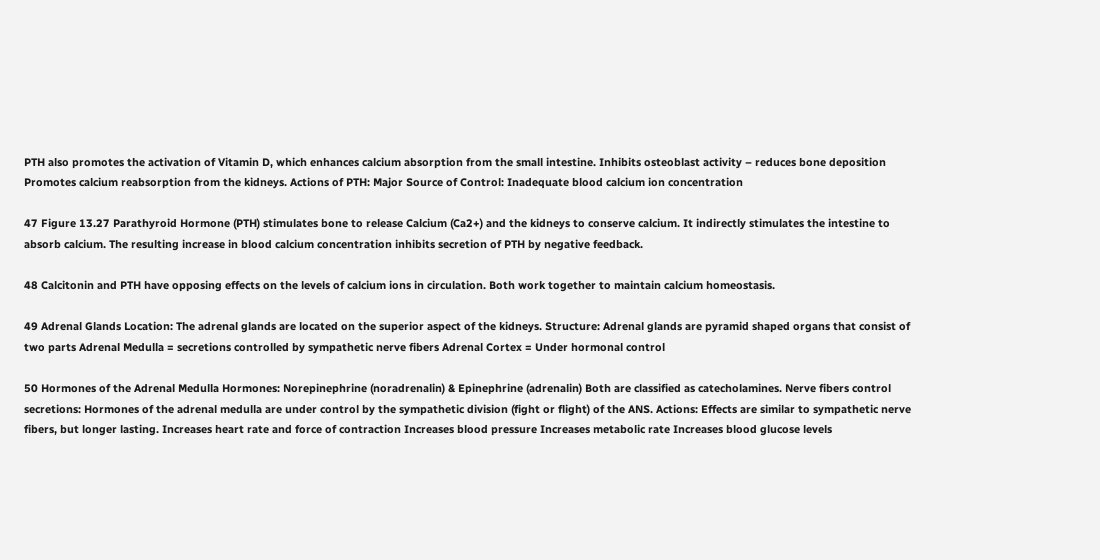PTH also promotes the activation of Vitamin D, which enhances calcium absorption from the small intestine. Inhibits osteoblast activity – reduces bone deposition Promotes calcium reabsorption from the kidneys. Actions of PTH: Major Source of Control: Inadequate blood calcium ion concentration

47 Figure 13.27 Parathyroid Hormone (PTH) stimulates bone to release Calcium (Ca2+) and the kidneys to conserve calcium. It indirectly stimulates the intestine to absorb calcium. The resulting increase in blood calcium concentration inhibits secretion of PTH by negative feedback.

48 Calcitonin and PTH have opposing effects on the levels of calcium ions in circulation. Both work together to maintain calcium homeostasis.

49 Adrenal Glands Location: The adrenal glands are located on the superior aspect of the kidneys. Structure: Adrenal glands are pyramid shaped organs that consist of two parts Adrenal Medulla = secretions controlled by sympathetic nerve fibers Adrenal Cortex = Under hormonal control

50 Hormones of the Adrenal Medulla Hormones: Norepinephrine (noradrenalin) & Epinephrine (adrenalin) Both are classified as catecholamines. Nerve fibers control secretions: Hormones of the adrenal medulla are under control by the sympathetic division (fight or flight) of the ANS. Actions: Effects are similar to sympathetic nerve fibers, but longer lasting. Increases heart rate and force of contraction Increases blood pressure Increases metabolic rate Increases blood glucose levels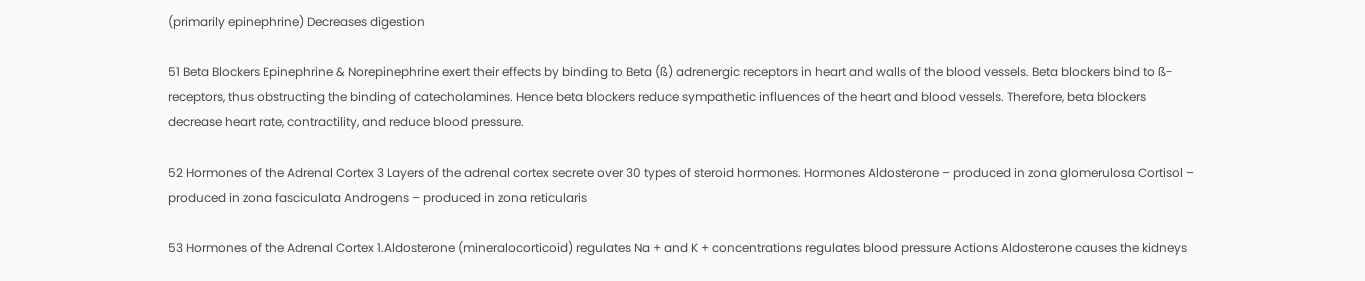(primarily epinephrine) Decreases digestion

51 Beta Blockers Epinephrine & Norepinephrine exert their effects by binding to Beta (ß) adrenergic receptors in heart and walls of the blood vessels. Beta blockers bind to ß-receptors, thus obstructing the binding of catecholamines. Hence beta blockers reduce sympathetic influences of the heart and blood vessels. Therefore, beta blockers decrease heart rate, contractility, and reduce blood pressure.

52 Hormones of the Adrenal Cortex 3 Layers of the adrenal cortex secrete over 30 types of steroid hormones. Hormones Aldosterone – produced in zona glomerulosa Cortisol – produced in zona fasciculata Androgens – produced in zona reticularis

53 Hormones of the Adrenal Cortex 1.Aldosterone (mineralocorticoid) regulates Na + and K + concentrations regulates blood pressure Actions Aldosterone causes the kidneys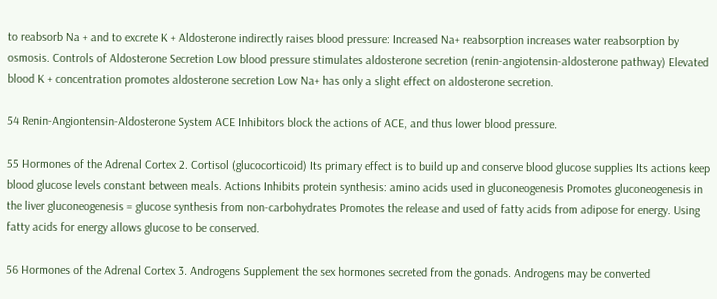to reabsorb Na + and to excrete K + Aldosterone indirectly raises blood pressure: Increased Na+ reabsorption increases water reabsorption by osmosis. Controls of Aldosterone Secretion Low blood pressure stimulates aldosterone secretion (renin-angiotensin-aldosterone pathway) Elevated blood K + concentration promotes aldosterone secretion Low Na+ has only a slight effect on aldosterone secretion.

54 Renin-Angiontensin-Aldosterone System ACE Inhibitors block the actions of ACE, and thus lower blood pressure.

55 Hormones of the Adrenal Cortex 2. Cortisol (glucocorticoid) Its primary effect is to build up and conserve blood glucose supplies Its actions keep blood glucose levels constant between meals. Actions Inhibits protein synthesis: amino acids used in gluconeogenesis Promotes gluconeogenesis in the liver gluconeogenesis = glucose synthesis from non-carbohydrates Promotes the release and used of fatty acids from adipose for energy. Using fatty acids for energy allows glucose to be conserved.

56 Hormones of the Adrenal Cortex 3. Androgens Supplement the sex hormones secreted from the gonads. Androgens may be converted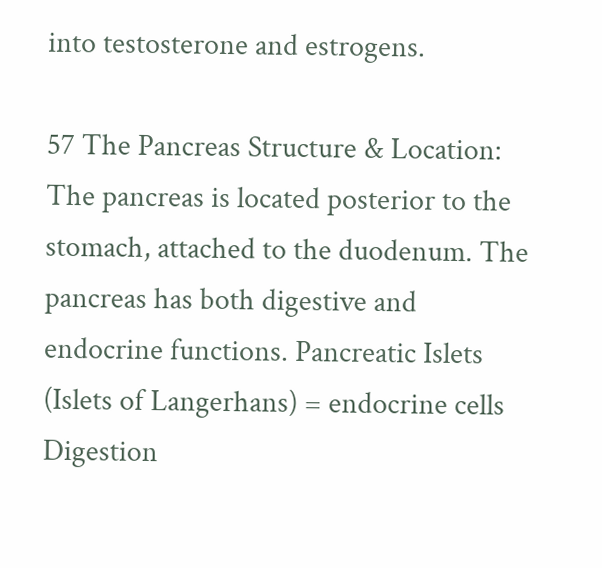into testosterone and estrogens.

57 The Pancreas Structure & Location: The pancreas is located posterior to the stomach, attached to the duodenum. The pancreas has both digestive and endocrine functions. Pancreatic Islets (Islets of Langerhans) = endocrine cells Digestion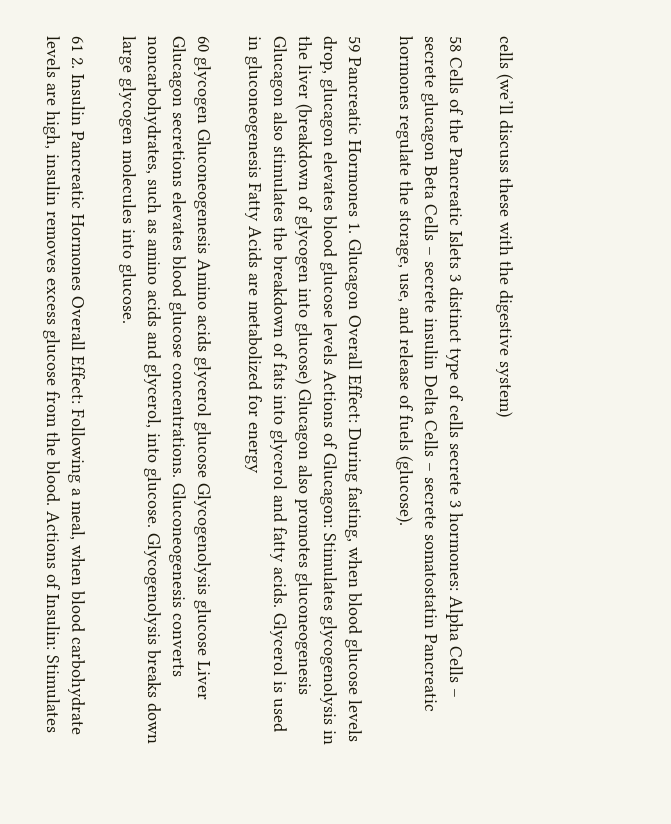cells (we’ll discuss these with the digestive system)

58 Cells of the Pancreatic Islets 3 distinct type of cells secrete 3 hormones: Alpha Cells – secrete glucagon Beta Cells – secrete insulin Delta Cells – secrete somatostatin Pancreatic hormones regulate the storage, use, and release of fuels (glucose).

59 Pancreatic Hormones 1. Glucagon Overall Effect: During fasting, when blood glucose levels drop, glucagon elevates blood glucose levels Actions of Glucagon: Stimulates glycogenolysis in the liver (breakdown of glycogen into glucose) Glucagon also promotes gluconeogenesis Glucagon also stimulates the breakdown of fats into glycerol and fatty acids. Glycerol is used in gluconeogenesis Fatty Acids are metabolized for energy

60 glycogen Gluconeogenesis Amino acids glycerol glucose Glycogenolysis glucose Liver Glucagon secretions elevates blood glucose concentrations. Gluconeogenesis converts noncarbohydrates, such as amino acids and glycerol, into glucose. Glycogenolysis breaks down large glycogen molecules into glucose.

61 2. Insulin Pancreatic Hormones Overall Effect: Following a meal, when blood carbohydrate levels are high, insulin removes excess glucose from the blood. Actions of Insulin: Stimulates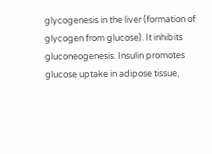glycogenesis in the liver (formation of glycogen from glucose). It inhibits gluconeogenesis. Insulin promotes glucose uptake in adipose tissue,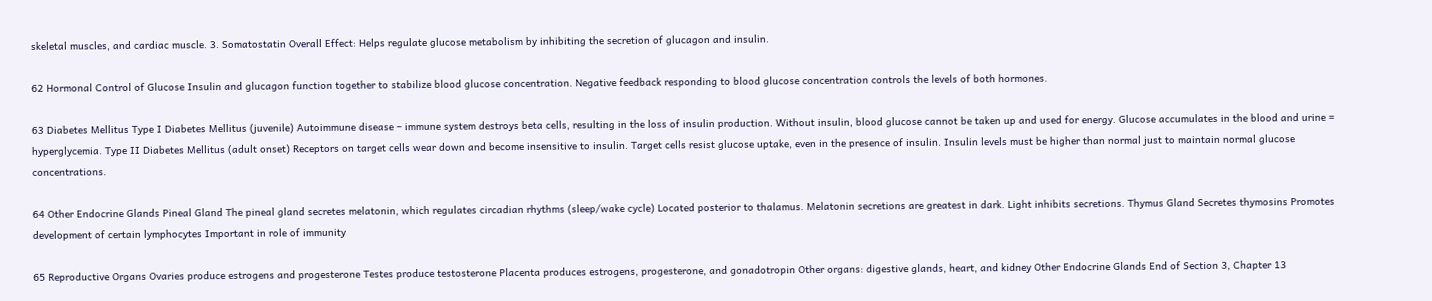skeletal muscles, and cardiac muscle. 3. Somatostatin Overall Effect: Helps regulate glucose metabolism by inhibiting the secretion of glucagon and insulin.

62 Hormonal Control of Glucose Insulin and glucagon function together to stabilize blood glucose concentration. Negative feedback responding to blood glucose concentration controls the levels of both hormones.

63 Diabetes Mellitus Type I Diabetes Mellitus (juvenile) Autoimmune disease – immune system destroys beta cells, resulting in the loss of insulin production. Without insulin, blood glucose cannot be taken up and used for energy. Glucose accumulates in the blood and urine = hyperglycemia. Type II Diabetes Mellitus (adult onset) Receptors on target cells wear down and become insensitive to insulin. Target cells resist glucose uptake, even in the presence of insulin. Insulin levels must be higher than normal just to maintain normal glucose concentrations.

64 Other Endocrine Glands Pineal Gland The pineal gland secretes melatonin, which regulates circadian rhythms (sleep/wake cycle) Located posterior to thalamus. Melatonin secretions are greatest in dark. Light inhibits secretions. Thymus Gland Secretes thymosins Promotes development of certain lymphocytes Important in role of immunity

65 Reproductive Organs Ovaries produce estrogens and progesterone Testes produce testosterone Placenta produces estrogens, progesterone, and gonadotropin Other organs: digestive glands, heart, and kidney Other Endocrine Glands End of Section 3, Chapter 13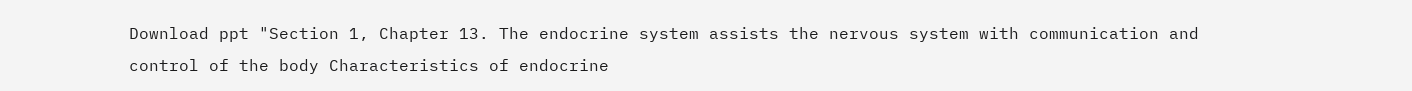Download ppt "Section 1, Chapter 13. The endocrine system assists the nervous system with communication and control of the body Characteristics of endocrine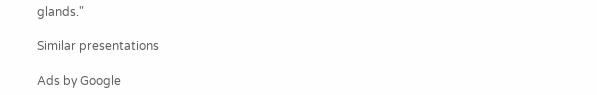glands."

Similar presentations

Ads by Google